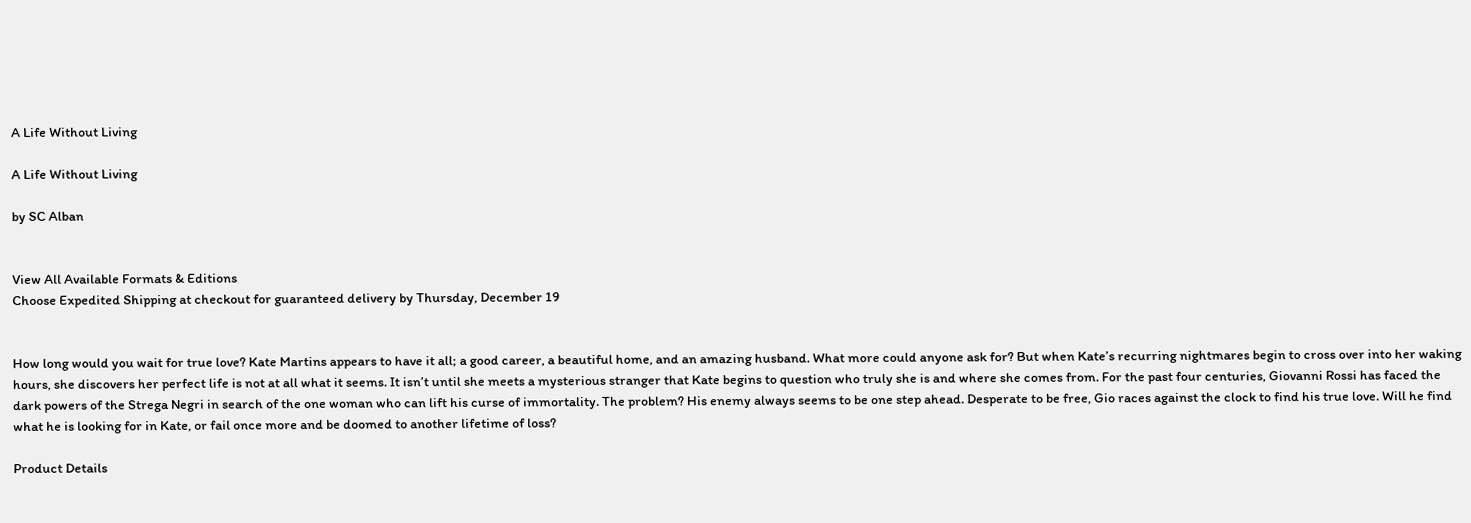A Life Without Living

A Life Without Living

by SC Alban


View All Available Formats & Editions
Choose Expedited Shipping at checkout for guaranteed delivery by Thursday, December 19


How long would you wait for true love? Kate Martins appears to have it all; a good career, a beautiful home, and an amazing husband. What more could anyone ask for? But when Kate’s recurring nightmares begin to cross over into her waking hours, she discovers her perfect life is not at all what it seems. It isn’t until she meets a mysterious stranger that Kate begins to question who truly she is and where she comes from. For the past four centuries, Giovanni Rossi has faced the dark powers of the Strega Negri in search of the one woman who can lift his curse of immortality. The problem? His enemy always seems to be one step ahead. Desperate to be free, Gio races against the clock to find his true love. Will he find what he is looking for in Kate, or fail once more and be doomed to another lifetime of loss?

Product Details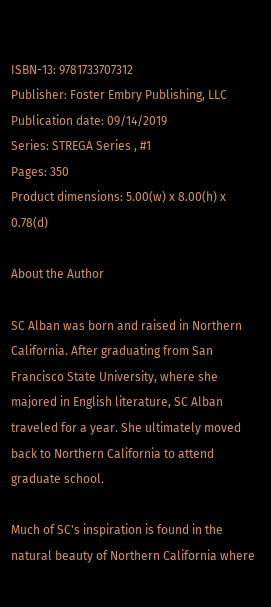ISBN-13: 9781733707312
Publisher: Foster Embry Publishing, LLC
Publication date: 09/14/2019
Series: STREGA Series , #1
Pages: 350
Product dimensions: 5.00(w) x 8.00(h) x 0.78(d)

About the Author

SC Alban was born and raised in Northern California. After graduating from San Francisco State University, where she majored in English literature, SC Alban traveled for a year. She ultimately moved back to Northern California to attend graduate school.

Much of SC's inspiration is found in the natural beauty of Northern California where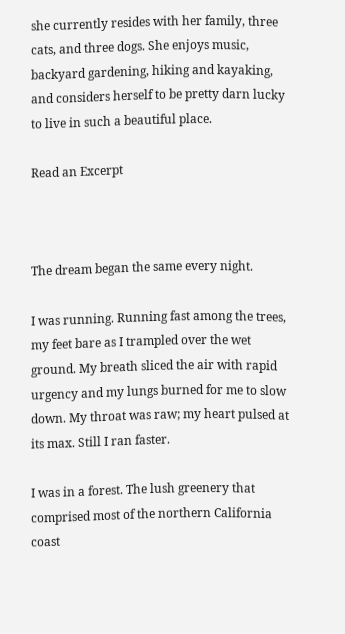she currently resides with her family, three cats, and three dogs. She enjoys music, backyard gardening, hiking and kayaking, and considers herself to be pretty darn lucky to live in such a beautiful place.

Read an Excerpt



The dream began the same every night.

I was running. Running fast among the trees, my feet bare as I trampled over the wet ground. My breath sliced the air with rapid urgency and my lungs burned for me to slow down. My throat was raw; my heart pulsed at its max. Still I ran faster.

I was in a forest. The lush greenery that comprised most of the northern California coast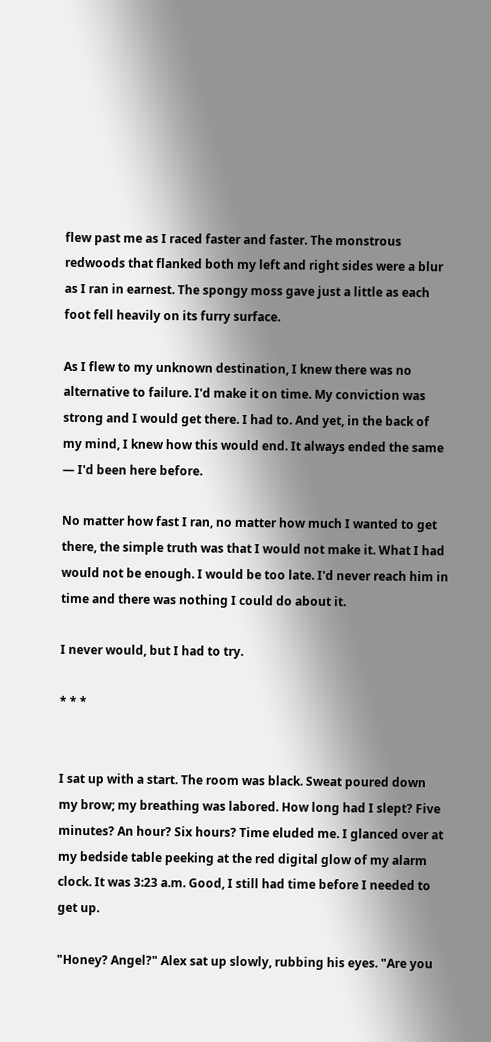flew past me as I raced faster and faster. The monstrous redwoods that flanked both my left and right sides were a blur as I ran in earnest. The spongy moss gave just a little as each foot fell heavily on its furry surface.

As I flew to my unknown destination, I knew there was no alternative to failure. I'd make it on time. My conviction was strong and I would get there. I had to. And yet, in the back of my mind, I knew how this would end. It always ended the same — I'd been here before.

No matter how fast I ran, no matter how much I wanted to get there, the simple truth was that I would not make it. What I had would not be enough. I would be too late. I'd never reach him in time and there was nothing I could do about it.

I never would, but I had to try.

* * *


I sat up with a start. The room was black. Sweat poured down my brow; my breathing was labored. How long had I slept? Five minutes? An hour? Six hours? Time eluded me. I glanced over at my bedside table peeking at the red digital glow of my alarm clock. It was 3:23 a.m. Good, I still had time before I needed to get up.

"Honey? Angel?" Alex sat up slowly, rubbing his eyes. "Are you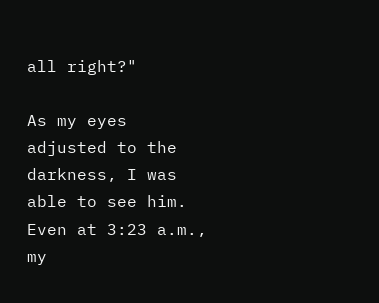all right?"

As my eyes adjusted to the darkness, I was able to see him. Even at 3:23 a.m., my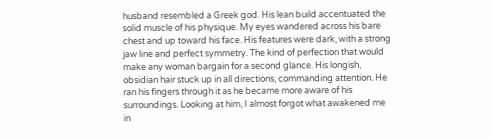husband resembled a Greek god. His lean build accentuated the solid muscle of his physique. My eyes wandered across his bare chest and up toward his face. His features were dark, with a strong jaw line and perfect symmetry. The kind of perfection that would make any woman bargain for a second glance. His longish, obsidian hair stuck up in all directions, commanding attention. He ran his fingers through it as he became more aware of his surroundings. Looking at him, I almost forgot what awakened me in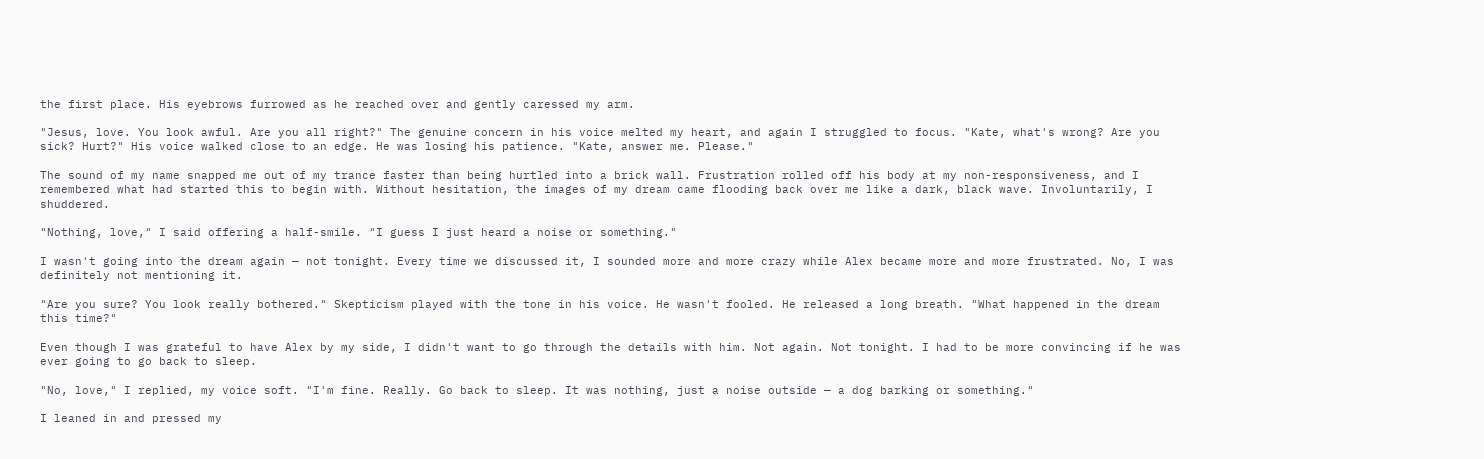the first place. His eyebrows furrowed as he reached over and gently caressed my arm.

"Jesus, love. You look awful. Are you all right?" The genuine concern in his voice melted my heart, and again I struggled to focus. "Kate, what's wrong? Are you sick? Hurt?" His voice walked close to an edge. He was losing his patience. "Kate, answer me. Please."

The sound of my name snapped me out of my trance faster than being hurtled into a brick wall. Frustration rolled off his body at my non-responsiveness, and I remembered what had started this to begin with. Without hesitation, the images of my dream came flooding back over me like a dark, black wave. Involuntarily, I shuddered.

"Nothing, love," I said offering a half-smile. "I guess I just heard a noise or something."

I wasn't going into the dream again — not tonight. Every time we discussed it, I sounded more and more crazy while Alex became more and more frustrated. No, I was definitely not mentioning it.

"Are you sure? You look really bothered." Skepticism played with the tone in his voice. He wasn't fooled. He released a long breath. "What happened in the dream this time?"

Even though I was grateful to have Alex by my side, I didn't want to go through the details with him. Not again. Not tonight. I had to be more convincing if he was ever going to go back to sleep.

"No, love," I replied, my voice soft. "I'm fine. Really. Go back to sleep. It was nothing, just a noise outside — a dog barking or something."

I leaned in and pressed my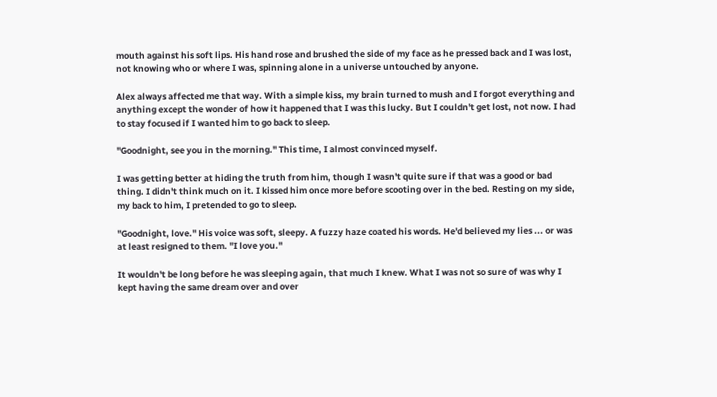mouth against his soft lips. His hand rose and brushed the side of my face as he pressed back and I was lost, not knowing who or where I was, spinning alone in a universe untouched by anyone.

Alex always affected me that way. With a simple kiss, my brain turned to mush and I forgot everything and anything except the wonder of how it happened that I was this lucky. But I couldn't get lost, not now. I had to stay focused if I wanted him to go back to sleep.

"Goodnight, see you in the morning." This time, I almost convinced myself.

I was getting better at hiding the truth from him, though I wasn't quite sure if that was a good or bad thing. I didn't think much on it. I kissed him once more before scooting over in the bed. Resting on my side, my back to him, I pretended to go to sleep.

"Goodnight, love." His voice was soft, sleepy. A fuzzy haze coated his words. He'd believed my lies ... or was at least resigned to them. "I love you."

It wouldn't be long before he was sleeping again, that much I knew. What I was not so sure of was why I kept having the same dream over and over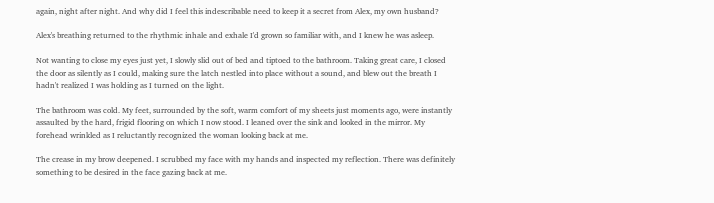again, night after night. And why did I feel this indescribable need to keep it a secret from Alex, my own husband?

Alex's breathing returned to the rhythmic inhale and exhale I'd grown so familiar with, and I knew he was asleep.

Not wanting to close my eyes just yet, I slowly slid out of bed and tiptoed to the bathroom. Taking great care, I closed the door as silently as I could, making sure the latch nestled into place without a sound, and blew out the breath I hadn't realized I was holding as I turned on the light.

The bathroom was cold. My feet, surrounded by the soft, warm comfort of my sheets just moments ago, were instantly assaulted by the hard, frigid flooring on which I now stood. I leaned over the sink and looked in the mirror. My forehead wrinkled as I reluctantly recognized the woman looking back at me.

The crease in my brow deepened. I scrubbed my face with my hands and inspected my reflection. There was definitely something to be desired in the face gazing back at me.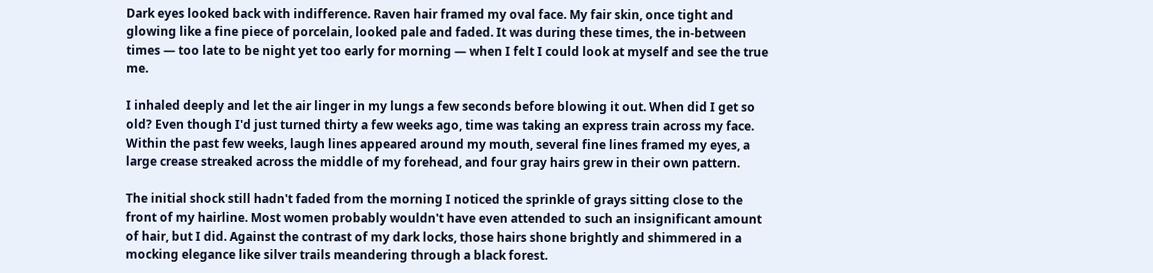Dark eyes looked back with indifference. Raven hair framed my oval face. My fair skin, once tight and glowing like a fine piece of porcelain, looked pale and faded. It was during these times, the in-between times — too late to be night yet too early for morning — when I felt I could look at myself and see the true me.

I inhaled deeply and let the air linger in my lungs a few seconds before blowing it out. When did I get so old? Even though I'd just turned thirty a few weeks ago, time was taking an express train across my face. Within the past few weeks, laugh lines appeared around my mouth, several fine lines framed my eyes, a large crease streaked across the middle of my forehead, and four gray hairs grew in their own pattern.

The initial shock still hadn't faded from the morning I noticed the sprinkle of grays sitting close to the front of my hairline. Most women probably wouldn't have even attended to such an insignificant amount of hair, but I did. Against the contrast of my dark locks, those hairs shone brightly and shimmered in a mocking elegance like silver trails meandering through a black forest.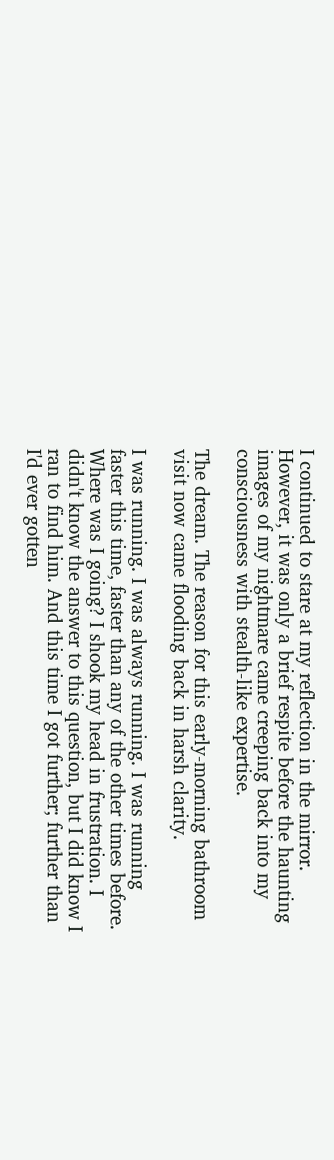I continued to stare at my reflection in the mirror. However, it was only a brief respite before the haunting images of my nightmare came creeping back into my consciousness with stealth-like expertise.

The dream. The reason for this early-morning bathroom visit now came flooding back in harsh clarity.

I was running. I was always running. I was running faster this time, faster than any of the other times before. Where was I going? I shook my head in frustration. I didn't know the answer to this question, but I did know I ran to find him. And this time I got further; further than I'd ever gotten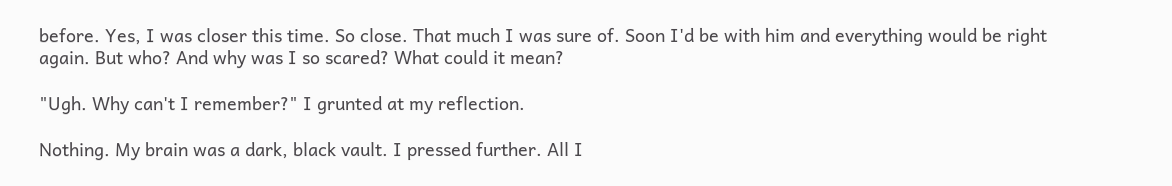before. Yes, I was closer this time. So close. That much I was sure of. Soon I'd be with him and everything would be right again. But who? And why was I so scared? What could it mean?

"Ugh. Why can't I remember?" I grunted at my reflection.

Nothing. My brain was a dark, black vault. I pressed further. All I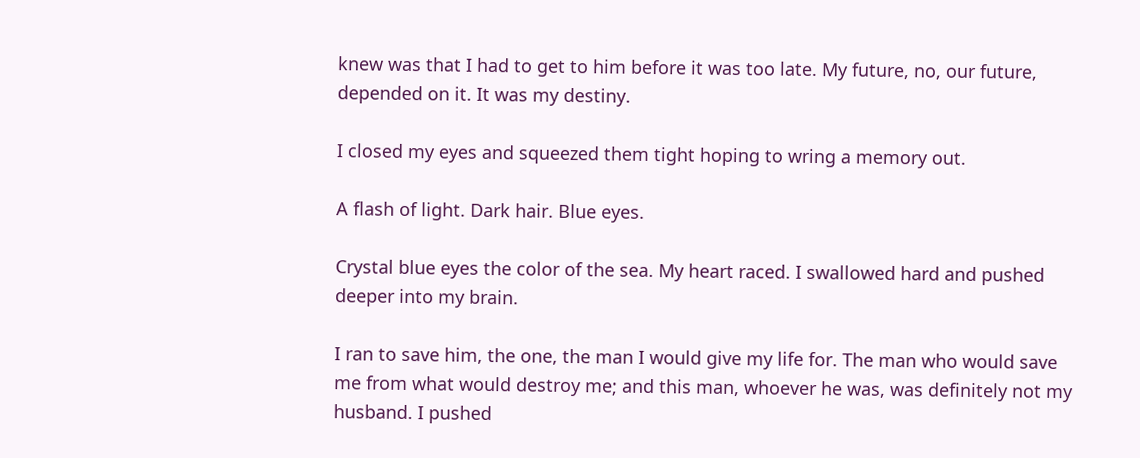knew was that I had to get to him before it was too late. My future, no, our future, depended on it. It was my destiny.

I closed my eyes and squeezed them tight hoping to wring a memory out.

A flash of light. Dark hair. Blue eyes.

Crystal blue eyes the color of the sea. My heart raced. I swallowed hard and pushed deeper into my brain.

I ran to save him, the one, the man I would give my life for. The man who would save me from what would destroy me; and this man, whoever he was, was definitely not my husband. I pushed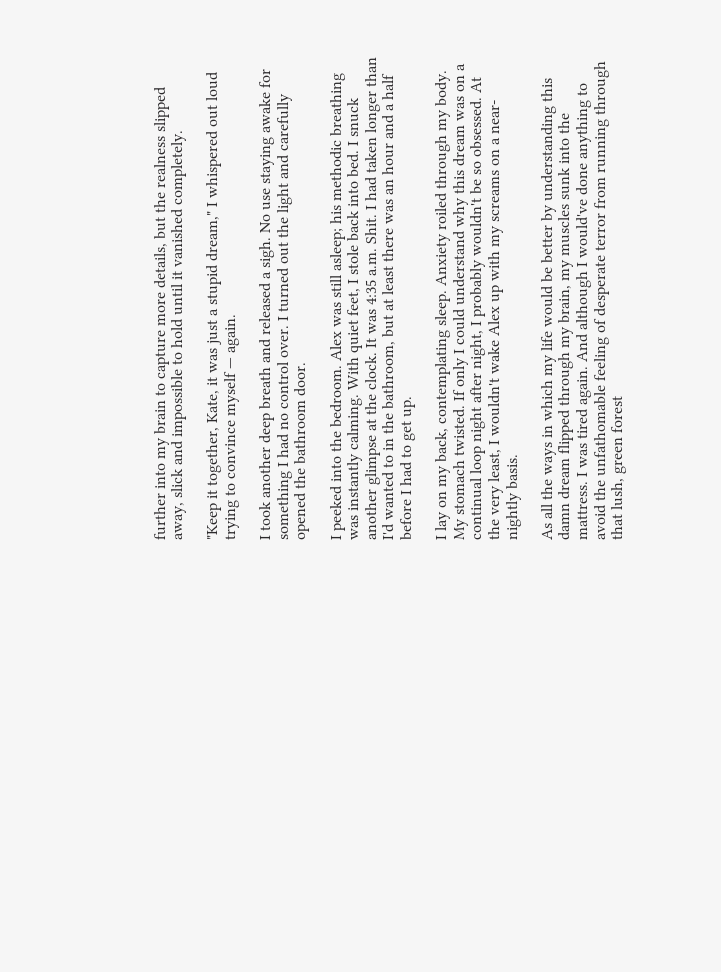further into my brain to capture more details, but the realness slipped away, slick and impossible to hold until it vanished completely.

"Keep it together, Kate, it was just a stupid dream," I whispered out loud trying to convince myself — again.

I took another deep breath and released a sigh. No use staying awake for something I had no control over. I turned out the light and carefully opened the bathroom door.

I peeked into the bedroom. Alex was still asleep; his methodic breathing was instantly calming. With quiet feet, I stole back into bed. I snuck another glimpse at the clock. It was 4:35 a.m. Shit. I had taken longer than I'd wanted to in the bathroom, but at least there was an hour and a half before I had to get up.

I lay on my back, contemplating sleep. Anxiety roiled through my body. My stomach twisted. If only I could understand why this dream was on a continual loop night after night, I probably wouldn't be so obsessed. At the very least, I wouldn't wake Alex up with my screams on a near-nightly basis.

As all the ways in which my life would be better by understanding this damn dream flipped through my brain, my muscles sunk into the mattress. I was tired again. And although I would've done anything to avoid the unfathomable feeling of desperate terror from running through that lush, green forest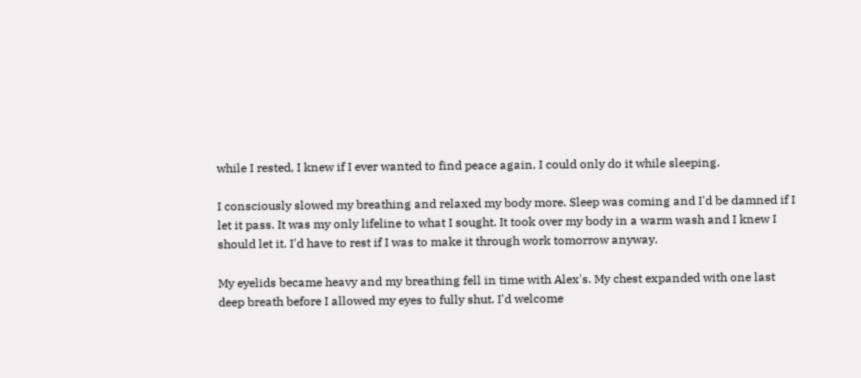while I rested, I knew if I ever wanted to find peace again, I could only do it while sleeping.

I consciously slowed my breathing and relaxed my body more. Sleep was coming and I'd be damned if I let it pass. It was my only lifeline to what I sought. It took over my body in a warm wash and I knew I should let it. I'd have to rest if I was to make it through work tomorrow anyway.

My eyelids became heavy and my breathing fell in time with Alex's. My chest expanded with one last deep breath before I allowed my eyes to fully shut. I'd welcome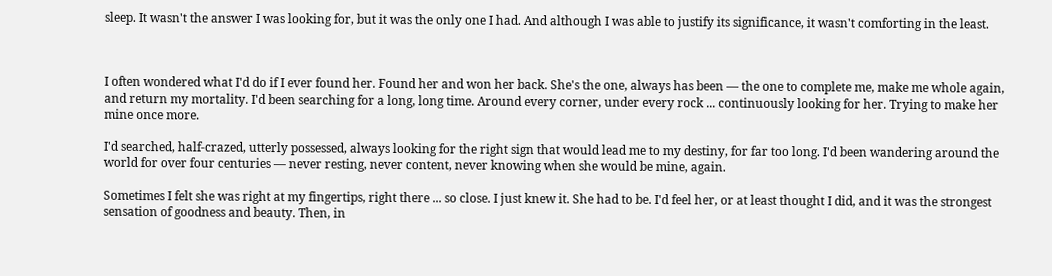sleep. It wasn't the answer I was looking for, but it was the only one I had. And although I was able to justify its significance, it wasn't comforting in the least.



I often wondered what I'd do if I ever found her. Found her and won her back. She's the one, always has been — the one to complete me, make me whole again, and return my mortality. I'd been searching for a long, long time. Around every corner, under every rock ... continuously looking for her. Trying to make her mine once more.

I'd searched, half-crazed, utterly possessed, always looking for the right sign that would lead me to my destiny, for far too long. I'd been wandering around the world for over four centuries — never resting, never content, never knowing when she would be mine, again.

Sometimes I felt she was right at my fingertips, right there ... so close. I just knew it. She had to be. I'd feel her, or at least thought I did, and it was the strongest sensation of goodness and beauty. Then, in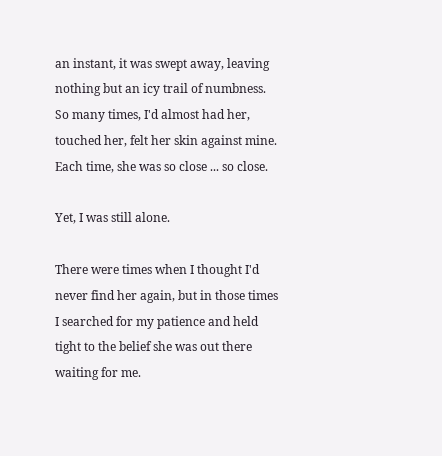an instant, it was swept away, leaving nothing but an icy trail of numbness. So many times, I'd almost had her, touched her, felt her skin against mine. Each time, she was so close ... so close.

Yet, I was still alone.

There were times when I thought I'd never find her again, but in those times I searched for my patience and held tight to the belief she was out there waiting for me.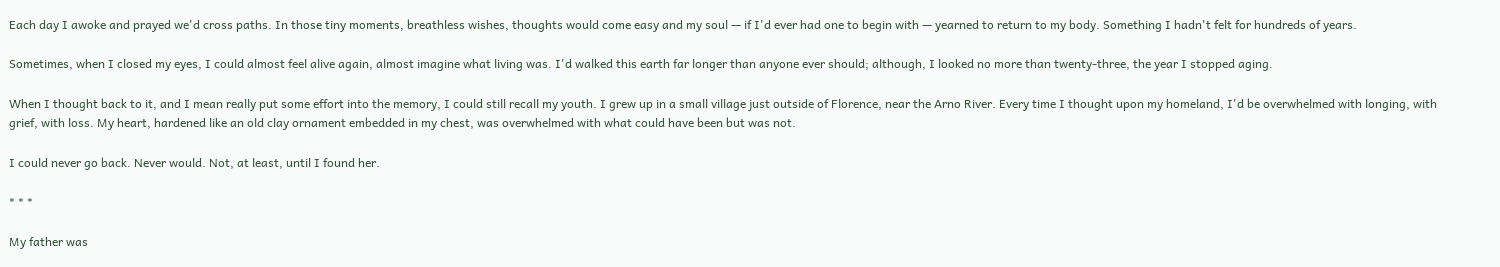Each day I awoke and prayed we'd cross paths. In those tiny moments, breathless wishes, thoughts would come easy and my soul — if I'd ever had one to begin with — yearned to return to my body. Something I hadn't felt for hundreds of years.

Sometimes, when I closed my eyes, I could almost feel alive again, almost imagine what living was. I'd walked this earth far longer than anyone ever should; although, I looked no more than twenty-three, the year I stopped aging.

When I thought back to it, and I mean really put some effort into the memory, I could still recall my youth. I grew up in a small village just outside of Florence, near the Arno River. Every time I thought upon my homeland, I'd be overwhelmed with longing, with grief, with loss. My heart, hardened like an old clay ornament embedded in my chest, was overwhelmed with what could have been but was not.

I could never go back. Never would. Not, at least, until I found her.

* * *

My father was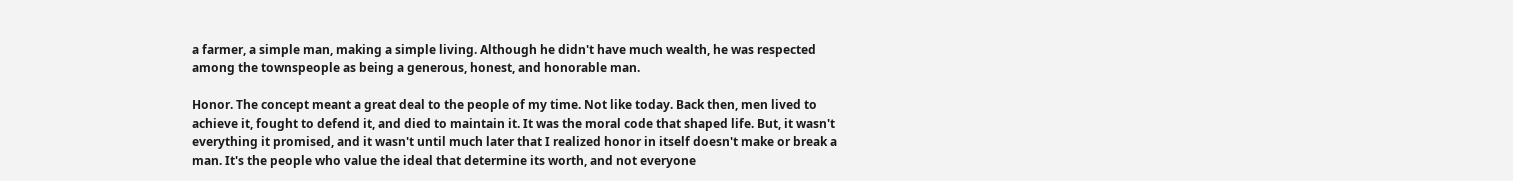a farmer, a simple man, making a simple living. Although he didn't have much wealth, he was respected among the townspeople as being a generous, honest, and honorable man.

Honor. The concept meant a great deal to the people of my time. Not like today. Back then, men lived to achieve it, fought to defend it, and died to maintain it. It was the moral code that shaped life. But, it wasn't everything it promised, and it wasn't until much later that I realized honor in itself doesn't make or break a man. It's the people who value the ideal that determine its worth, and not everyone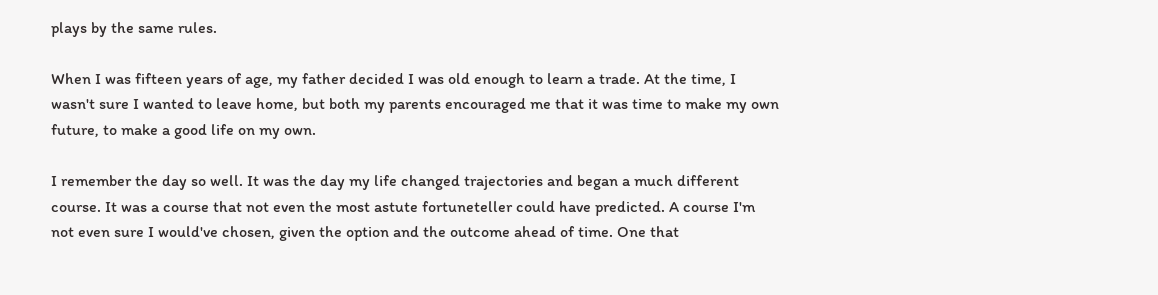plays by the same rules.

When I was fifteen years of age, my father decided I was old enough to learn a trade. At the time, I wasn't sure I wanted to leave home, but both my parents encouraged me that it was time to make my own future, to make a good life on my own.

I remember the day so well. It was the day my life changed trajectories and began a much different course. It was a course that not even the most astute fortuneteller could have predicted. A course I'm not even sure I would've chosen, given the option and the outcome ahead of time. One that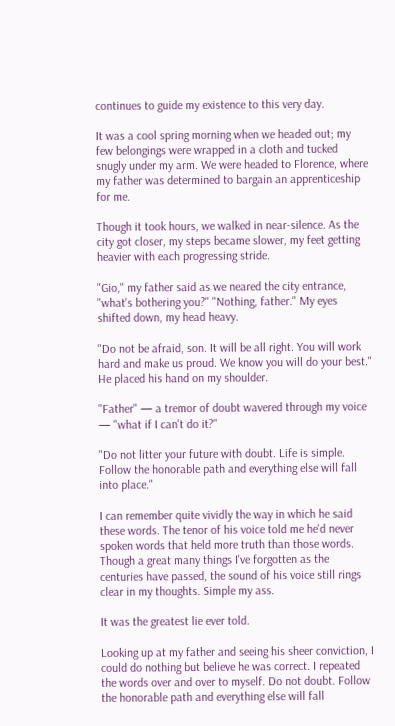continues to guide my existence to this very day.

It was a cool spring morning when we headed out; my few belongings were wrapped in a cloth and tucked snugly under my arm. We were headed to Florence, where my father was determined to bargain an apprenticeship for me.

Though it took hours, we walked in near-silence. As the city got closer, my steps became slower, my feet getting heavier with each progressing stride.

"Gio," my father said as we neared the city entrance, "what's bothering you?" "Nothing, father." My eyes shifted down, my head heavy.

"Do not be afraid, son. It will be all right. You will work hard and make us proud. We know you will do your best." He placed his hand on my shoulder.

"Father" — a tremor of doubt wavered through my voice — "what if I can't do it?"

"Do not litter your future with doubt. Life is simple. Follow the honorable path and everything else will fall into place."

I can remember quite vividly the way in which he said these words. The tenor of his voice told me he'd never spoken words that held more truth than those words. Though a great many things I've forgotten as the centuries have passed, the sound of his voice still rings clear in my thoughts. Simple my ass.

It was the greatest lie ever told.

Looking up at my father and seeing his sheer conviction, I could do nothing but believe he was correct. I repeated the words over and over to myself. Do not doubt. Follow the honorable path and everything else will fall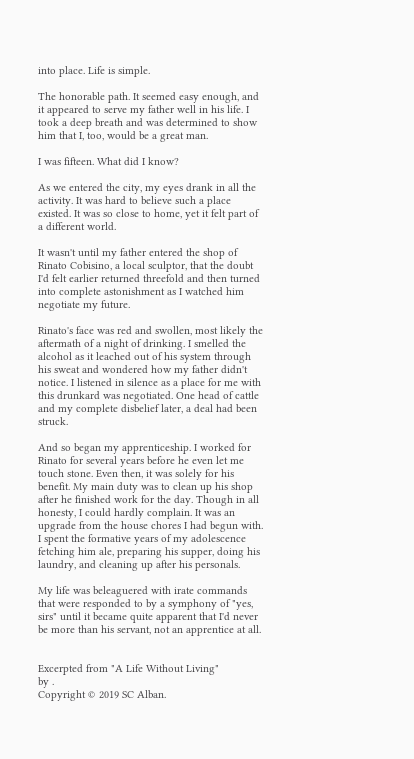into place. Life is simple.

The honorable path. It seemed easy enough, and it appeared to serve my father well in his life. I took a deep breath and was determined to show him that I, too, would be a great man.

I was fifteen. What did I know?

As we entered the city, my eyes drank in all the activity. It was hard to believe such a place existed. It was so close to home, yet it felt part of a different world.

It wasn't until my father entered the shop of Rinato Cobisino, a local sculptor, that the doubt I'd felt earlier returned threefold and then turned into complete astonishment as I watched him negotiate my future.

Rinato's face was red and swollen, most likely the aftermath of a night of drinking. I smelled the alcohol as it leached out of his system through his sweat and wondered how my father didn't notice. I listened in silence as a place for me with this drunkard was negotiated. One head of cattle and my complete disbelief later, a deal had been struck.

And so began my apprenticeship. I worked for Rinato for several years before he even let me touch stone. Even then, it was solely for his benefit. My main duty was to clean up his shop after he finished work for the day. Though in all honesty, I could hardly complain. It was an upgrade from the house chores I had begun with. I spent the formative years of my adolescence fetching him ale, preparing his supper, doing his laundry, and cleaning up after his personals.

My life was beleaguered with irate commands that were responded to by a symphony of "yes, sirs" until it became quite apparent that I'd never be more than his servant, not an apprentice at all.


Excerpted from "A Life Without Living"
by .
Copyright © 2019 SC Alban.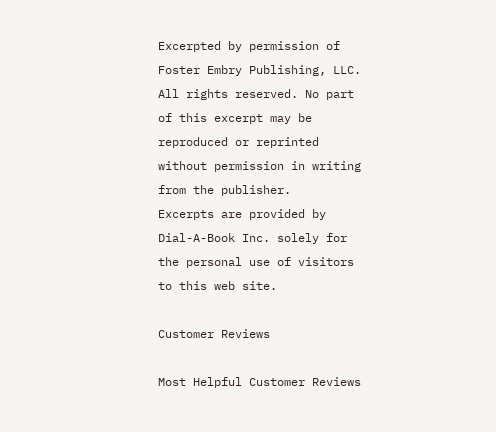Excerpted by permission of Foster Embry Publishing, LLC.
All rights reserved. No part of this excerpt may be reproduced or reprinted without permission in writing from the publisher.
Excerpts are provided by Dial-A-Book Inc. solely for the personal use of visitors to this web site.

Customer Reviews

Most Helpful Customer Reviews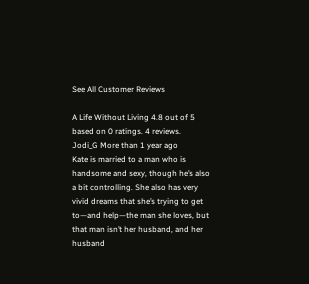See All Customer Reviews

A Life Without Living 4.8 out of 5 based on 0 ratings. 4 reviews.
Jodi_G More than 1 year ago
Kate is married to a man who is handsome and sexy, though he’s also a bit controlling. She also has very vivid dreams that she’s trying to get to—and help—the man she loves, but that man isn’t her husband, and her husband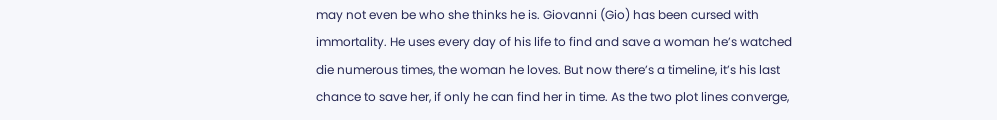may not even be who she thinks he is. Giovanni (Gio) has been cursed with immortality. He uses every day of his life to find and save a woman he’s watched die numerous times, the woman he loves. But now there’s a timeline, it’s his last chance to save her, if only he can find her in time. As the two plot lines converge,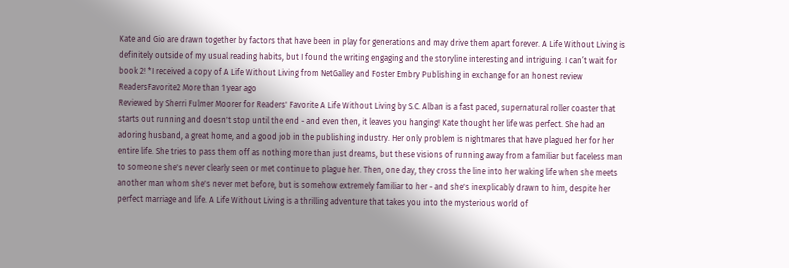Kate and Gio are drawn together by factors that have been in play for generations and may drive them apart forever. A Life Without Living is definitely outside of my usual reading habits, but I found the writing engaging and the storyline interesting and intriguing. I can’t wait for book 2! *I received a copy of A Life Without Living from NetGalley and Foster Embry Publishing in exchange for an honest review
ReadersFavorite2 More than 1 year ago
Reviewed by Sherri Fulmer Moorer for Readers' Favorite A Life Without Living by S.C. Alban is a fast paced, supernatural roller coaster that starts out running and doesn't stop until the end - and even then, it leaves you hanging! Kate thought her life was perfect. She had an adoring husband, a great home, and a good job in the publishing industry. Her only problem is nightmares that have plagued her for her entire life. She tries to pass them off as nothing more than just dreams, but these visions of running away from a familiar but faceless man to someone she's never clearly seen or met continue to plague her. Then, one day, they cross the line into her waking life when she meets another man whom she's never met before, but is somehow extremely familiar to her - and she's inexplicably drawn to him, despite her perfect marriage and life. A Life Without Living is a thrilling adventure that takes you into the mysterious world of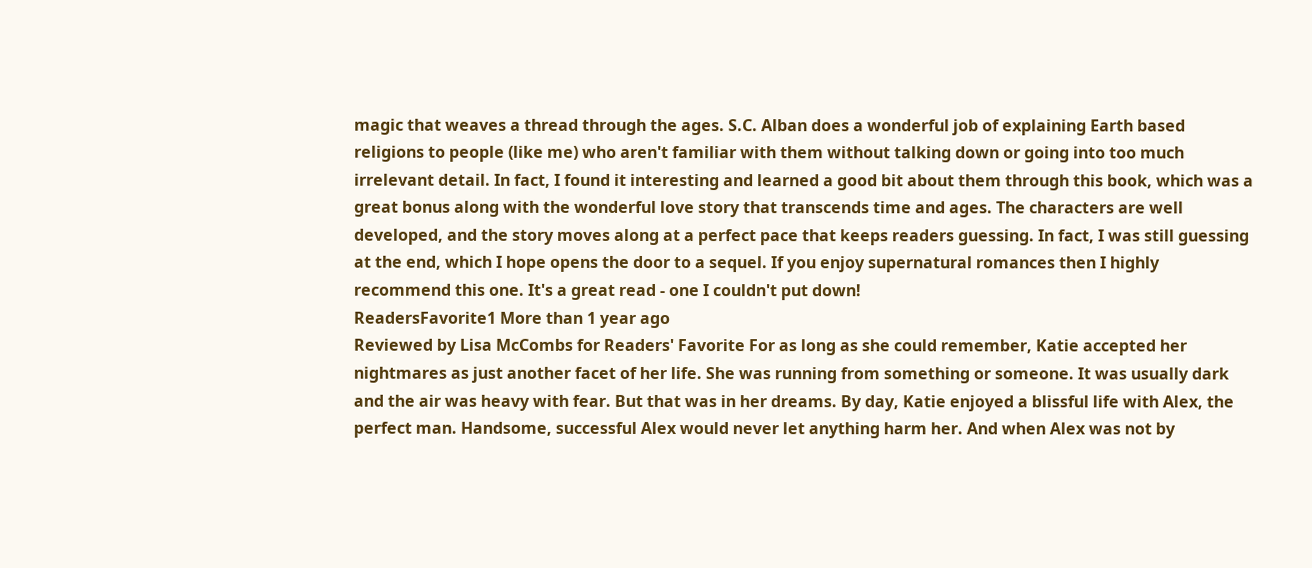magic that weaves a thread through the ages. S.C. Alban does a wonderful job of explaining Earth based religions to people (like me) who aren't familiar with them without talking down or going into too much irrelevant detail. In fact, I found it interesting and learned a good bit about them through this book, which was a great bonus along with the wonderful love story that transcends time and ages. The characters are well developed, and the story moves along at a perfect pace that keeps readers guessing. In fact, I was still guessing at the end, which I hope opens the door to a sequel. If you enjoy supernatural romances then I highly recommend this one. It's a great read - one I couldn't put down!
ReadersFavorite1 More than 1 year ago
Reviewed by Lisa McCombs for Readers' Favorite For as long as she could remember, Katie accepted her nightmares as just another facet of her life. She was running from something or someone. It was usually dark and the air was heavy with fear. But that was in her dreams. By day, Katie enjoyed a blissful life with Alex, the perfect man. Handsome, successful Alex would never let anything harm her. And when Alex was not by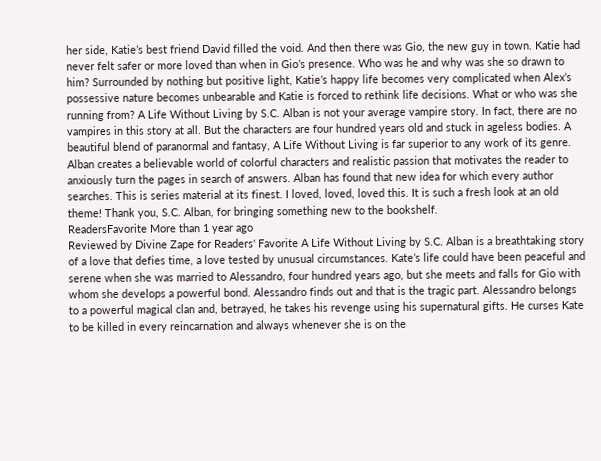her side, Katie’s best friend David filled the void. And then there was Gio, the new guy in town. Katie had never felt safer or more loved than when in Gio’s presence. Who was he and why was she so drawn to him? Surrounded by nothing but positive light, Katie’s happy life becomes very complicated when Alex’s possessive nature becomes unbearable and Katie is forced to rethink life decisions. What or who was she running from? A Life Without Living by S.C. Alban is not your average vampire story. In fact, there are no vampires in this story at all. But the characters are four hundred years old and stuck in ageless bodies. A beautiful blend of paranormal and fantasy, A Life Without Living is far superior to any work of its genre. Alban creates a believable world of colorful characters and realistic passion that motivates the reader to anxiously turn the pages in search of answers. Alban has found that new idea for which every author searches. This is series material at its finest. I loved, loved, loved this. It is such a fresh look at an old theme! Thank you, S.C. Alban, for bringing something new to the bookshelf.
ReadersFavorite More than 1 year ago
Reviewed by Divine Zape for Readers' Favorite A Life Without Living by S.C. Alban is a breathtaking story of a love that defies time, a love tested by unusual circumstances. Kate’s life could have been peaceful and serene when she was married to Alessandro, four hundred years ago, but she meets and falls for Gio with whom she develops a powerful bond. Alessandro finds out and that is the tragic part. Alessandro belongs to a powerful magical clan and, betrayed, he takes his revenge using his supernatural gifts. He curses Kate to be killed in every reincarnation and always whenever she is on the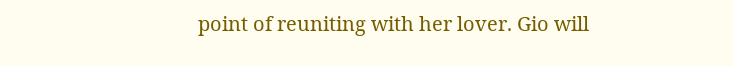point of reuniting with her lover. Gio will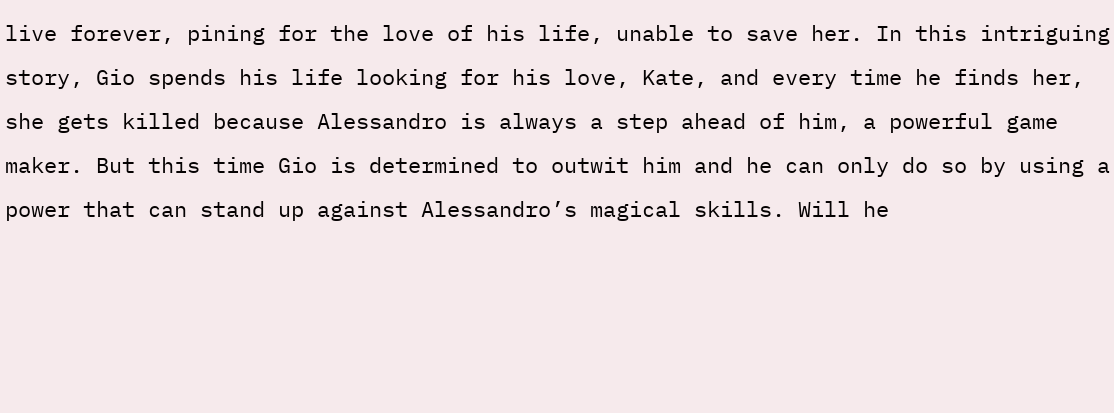live forever, pining for the love of his life, unable to save her. In this intriguing story, Gio spends his life looking for his love, Kate, and every time he finds her, she gets killed because Alessandro is always a step ahead of him, a powerful game maker. But this time Gio is determined to outwit him and he can only do so by using a power that can stand up against Alessandro’s magical skills. Will he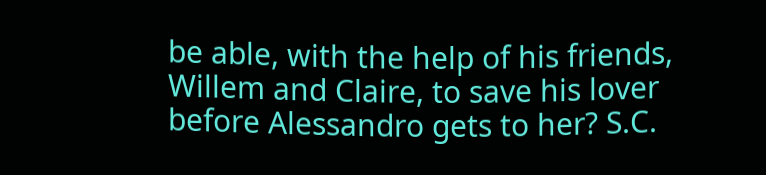be able, with the help of his friends, Willem and Claire, to save his lover before Alessandro gets to her? S.C.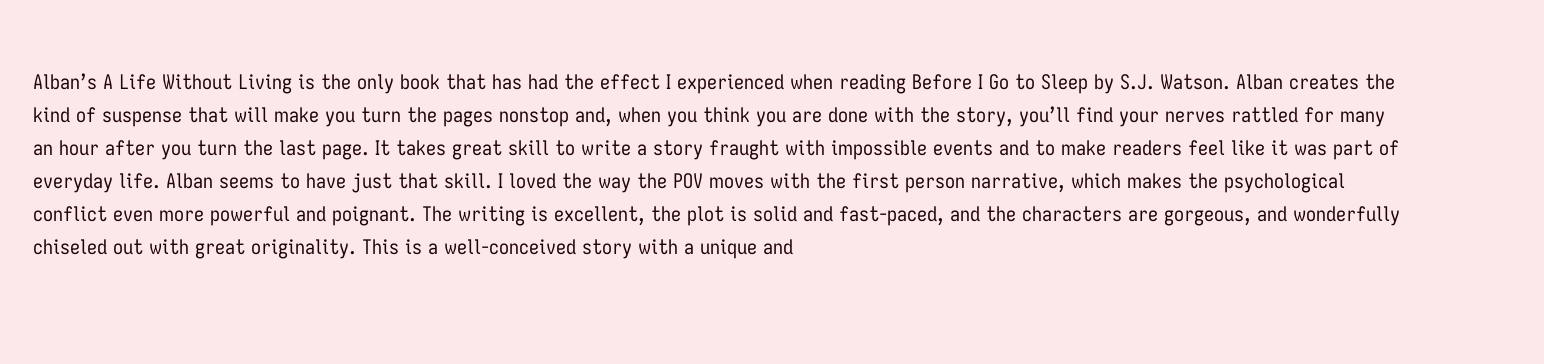Alban’s A Life Without Living is the only book that has had the effect I experienced when reading Before I Go to Sleep by S.J. Watson. Alban creates the kind of suspense that will make you turn the pages nonstop and, when you think you are done with the story, you’ll find your nerves rattled for many an hour after you turn the last page. It takes great skill to write a story fraught with impossible events and to make readers feel like it was part of everyday life. Alban seems to have just that skill. I loved the way the POV moves with the first person narrative, which makes the psychological conflict even more powerful and poignant. The writing is excellent, the plot is solid and fast-paced, and the characters are gorgeous, and wonderfully chiseled out with great originality. This is a well-conceived story with a unique and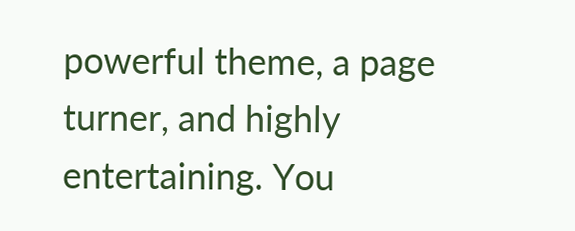powerful theme, a page turner, and highly entertaining. You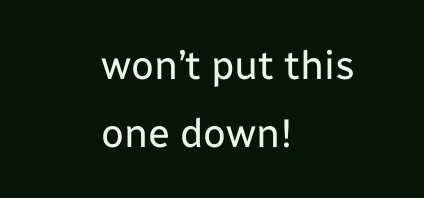won’t put this one down!